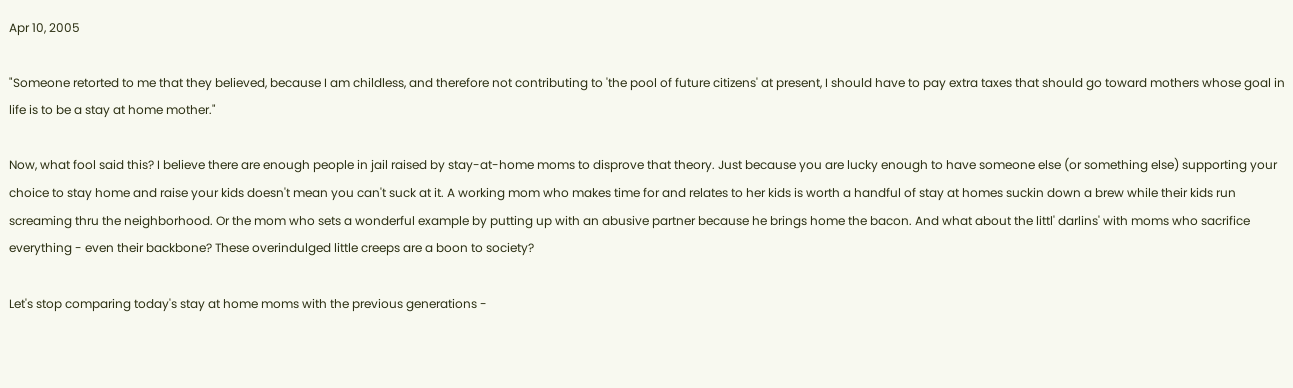Apr 10, 2005

"Someone retorted to me that they believed, because I am childless, and therefore not contributing to 'the pool of future citizens' at present, I should have to pay extra taxes that should go toward mothers whose goal in life is to be a stay at home mother."

Now, what fool said this? I believe there are enough people in jail raised by stay-at-home moms to disprove that theory. Just because you are lucky enough to have someone else (or something else) supporting your choice to stay home and raise your kids doesn't mean you can't suck at it. A working mom who makes time for and relates to her kids is worth a handful of stay at homes suckin down a brew while their kids run screaming thru the neighborhood. Or the mom who sets a wonderful example by putting up with an abusive partner because he brings home the bacon. And what about the littl' darlins' with moms who sacrifice everything - even their backbone? These overindulged little creeps are a boon to society?

Let's stop comparing today's stay at home moms with the previous generations -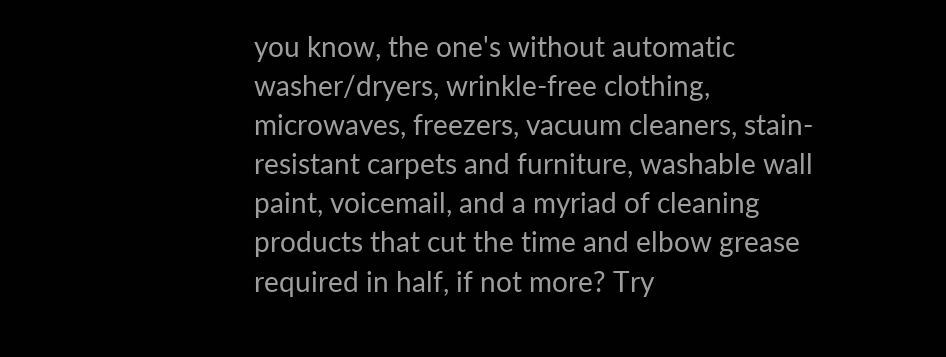you know, the one's without automatic washer/dryers, wrinkle-free clothing, microwaves, freezers, vacuum cleaners, stain-resistant carpets and furniture, washable wall paint, voicemail, and a myriad of cleaning products that cut the time and elbow grease required in half, if not more? Try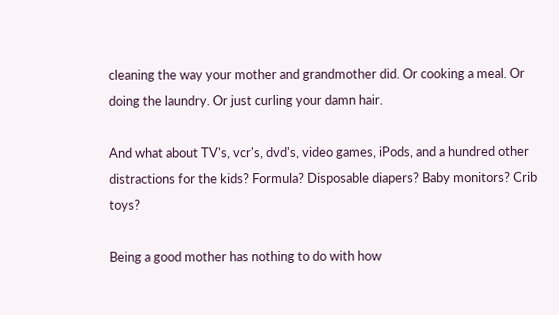cleaning the way your mother and grandmother did. Or cooking a meal. Or doing the laundry. Or just curling your damn hair.

And what about TV's, vcr's, dvd's, video games, iPods, and a hundred other distractions for the kids? Formula? Disposable diapers? Baby monitors? Crib toys?

Being a good mother has nothing to do with how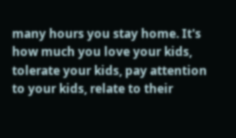many hours you stay home. It's how much you love your kids, tolerate your kids, pay attention to your kids, relate to their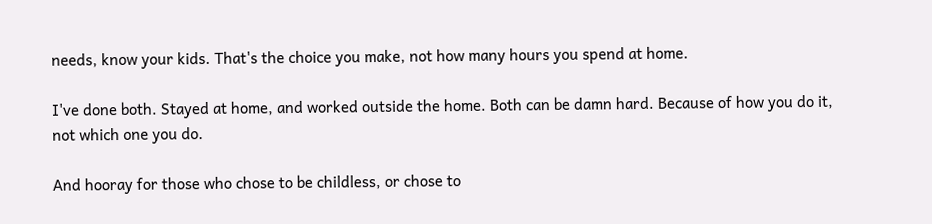needs, know your kids. That's the choice you make, not how many hours you spend at home.

I've done both. Stayed at home, and worked outside the home. Both can be damn hard. Because of how you do it, not which one you do.

And hooray for those who chose to be childless, or chose to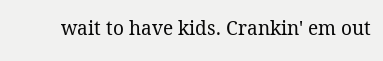wait to have kids. Crankin' em out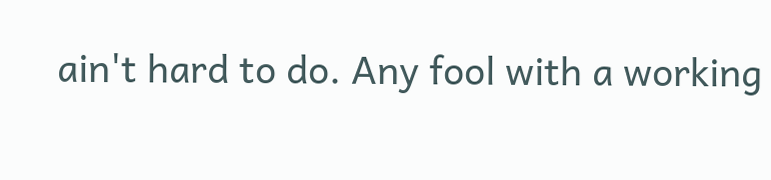ain't hard to do. Any fool with a working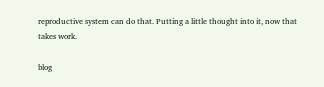reproductive system can do that. Putting a little thought into it, now that takes work.

blog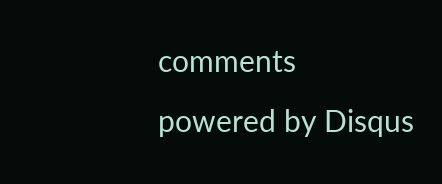comments powered by Disqus